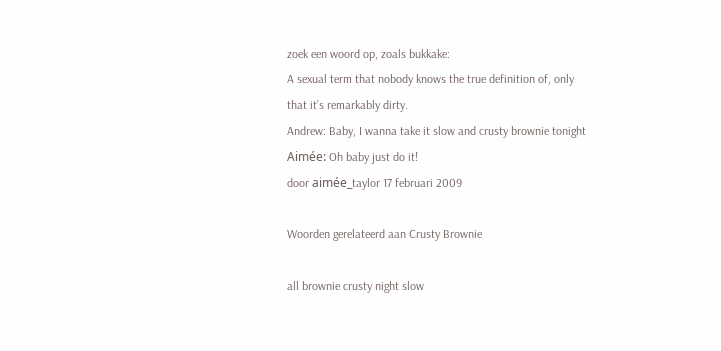zoek een woord op, zoals bukkake:
A sexual term that nobody knows the true definition of, only that it’s remarkably dirty.
Andrew: Baby, I wanna take it slow and crusty brownie tonight
Aimée: Oh baby just do it!
door aimée_taylor 17 februari 2009

Woorden gerelateerd aan Crusty Brownie

all brownie crusty night slow